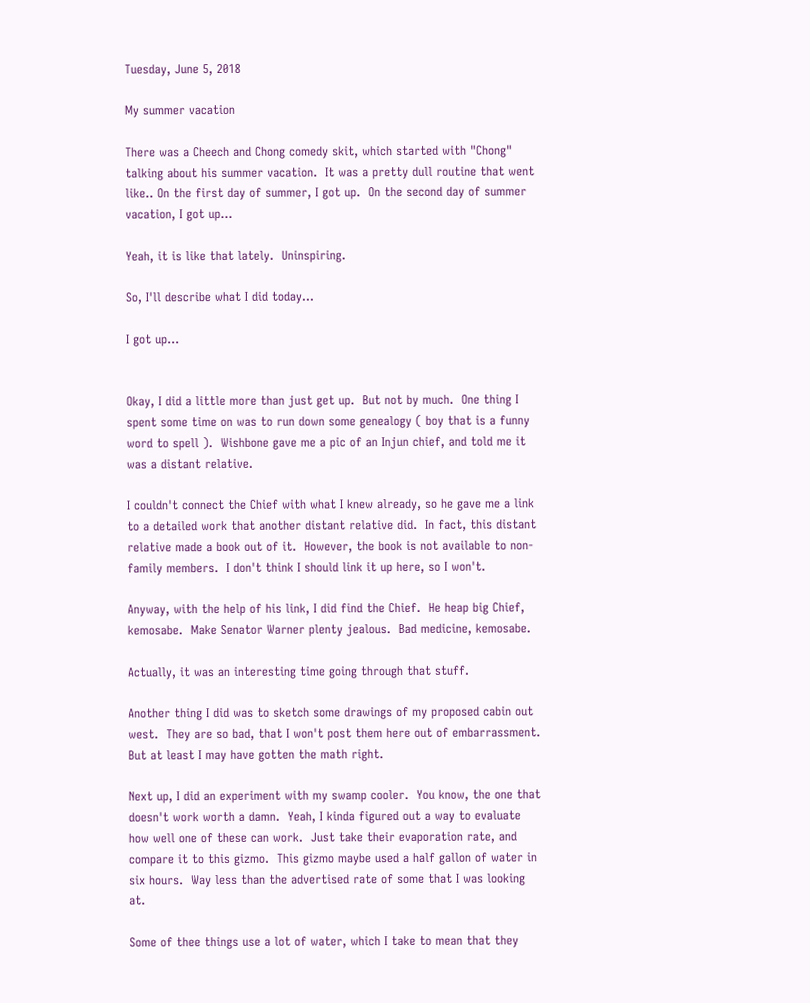Tuesday, June 5, 2018

My summer vacation

There was a Cheech and Chong comedy skit, which started with "Chong" talking about his summer vacation.  It was a pretty dull routine that went like.. On the first day of summer, I got up.  On the second day of summer vacation, I got up...

Yeah, it is like that lately.  Uninspiring.

So, I'll describe what I did today...

I got up...


Okay, I did a little more than just get up.  But not by much.  One thing I spent some time on was to run down some genealogy ( boy that is a funny word to spell ).  Wishbone gave me a pic of an Injun chief, and told me it was a distant relative.

I couldn't connect the Chief with what I knew already, so he gave me a link to a detailed work that another distant relative did.  In fact, this distant relative made a book out of it.  However, the book is not available to non-family members.  I don't think I should link it up here, so I won't.

Anyway, with the help of his link, I did find the Chief.  He heap big Chief, kemosabe.  Make Senator Warner plenty jealous.  Bad medicine, kemosabe.

Actually, it was an interesting time going through that stuff.

Another thing I did was to sketch some drawings of my proposed cabin out west.  They are so bad, that I won't post them here out of embarrassment.  But at least I may have gotten the math right.

Next up, I did an experiment with my swamp cooler.  You know, the one that doesn't work worth a damn.  Yeah, I kinda figured out a way to evaluate how well one of these can work.  Just take their evaporation rate, and compare it to this gizmo.  This gizmo maybe used a half gallon of water in six hours.  Way less than the advertised rate of some that I was looking at.

Some of thee things use a lot of water, which I take to mean that they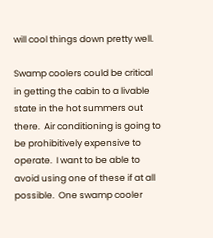will cool things down pretty well.

Swamp coolers could be critical in getting the cabin to a livable state in the hot summers out there.  Air conditioning is going to be prohibitively expensive to operate.  I want to be able to avoid using one of these if at all possible.  One swamp cooler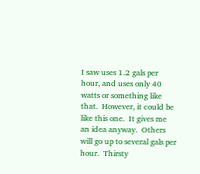I saw uses 1.2 gals per hour, and uses only 40 watts or something like that.  However, it could be like this one.  It gives me an idea anyway.  Others will go up to several gals per hour.  Thirsty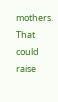mothers.  That could raise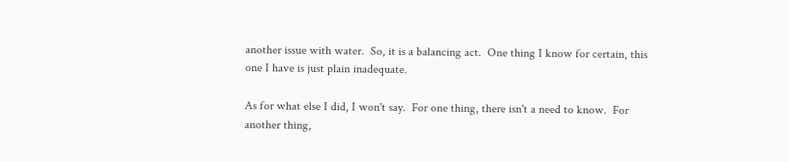another issue with water.  So, it is a balancing act.  One thing I know for certain, this one I have is just plain inadequate.

As for what else I did, I won't say.  For one thing, there isn't a need to know.  For another thing,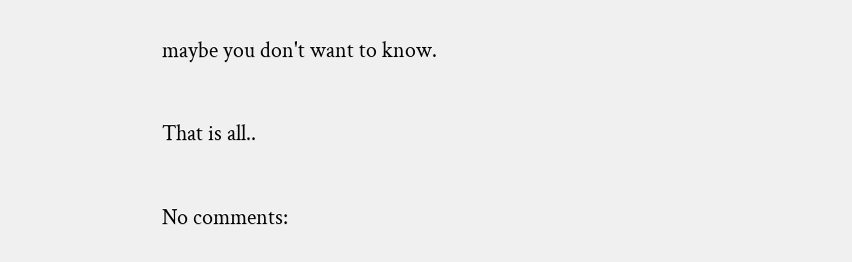maybe you don't want to know.

That is all..

No comments: